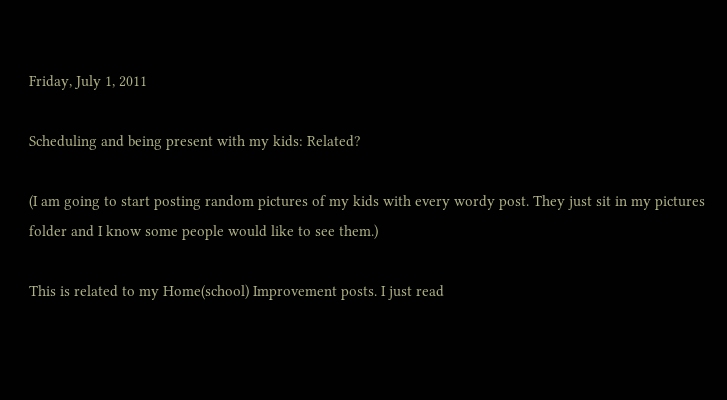Friday, July 1, 2011

Scheduling and being present with my kids: Related?

(I am going to start posting random pictures of my kids with every wordy post. They just sit in my pictures folder and I know some people would like to see them.)

This is related to my Home(school) Improvement posts. I just read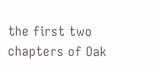the first two chapters of Oak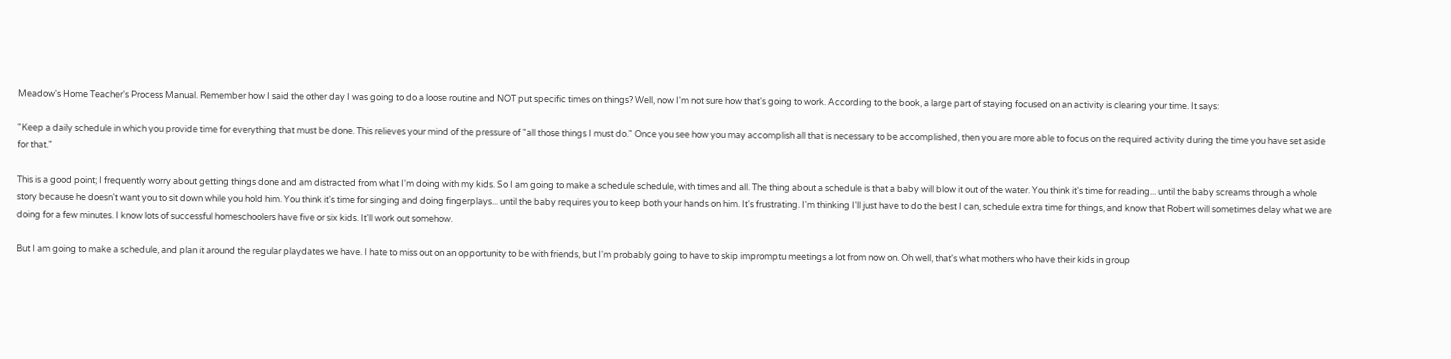Meadow's Home Teacher's Process Manual. Remember how I said the other day I was going to do a loose routine and NOT put specific times on things? Well, now I'm not sure how that's going to work. According to the book, a large part of staying focused on an activity is clearing your time. It says:

"Keep a daily schedule in which you provide time for everything that must be done. This relieves your mind of the pressure of "all those things I must do." Once you see how you may accomplish all that is necessary to be accomplished, then you are more able to focus on the required activity during the time you have set aside for that."

This is a good point; I frequently worry about getting things done and am distracted from what I'm doing with my kids. So I am going to make a schedule schedule, with times and all. The thing about a schedule is that a baby will blow it out of the water. You think it's time for reading... until the baby screams through a whole story because he doesn't want you to sit down while you hold him. You think it's time for singing and doing fingerplays... until the baby requires you to keep both your hands on him. It's frustrating. I'm thinking I'll just have to do the best I can, schedule extra time for things, and know that Robert will sometimes delay what we are doing for a few minutes. I know lots of successful homeschoolers have five or six kids. It'll work out somehow.

But I am going to make a schedule, and plan it around the regular playdates we have. I hate to miss out on an opportunity to be with friends, but I'm probably going to have to skip impromptu meetings a lot from now on. Oh well, that's what mothers who have their kids in group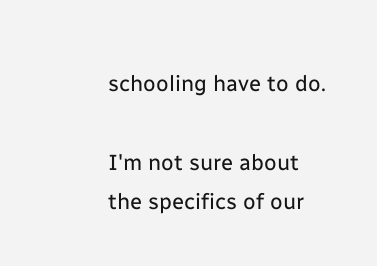schooling have to do.

I'm not sure about the specifics of our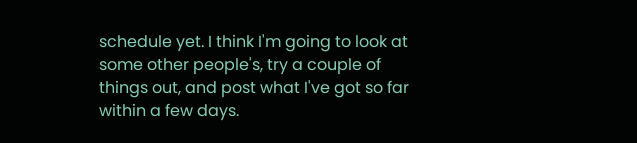schedule yet. I think I'm going to look at some other people's, try a couple of things out, and post what I've got so far within a few days.